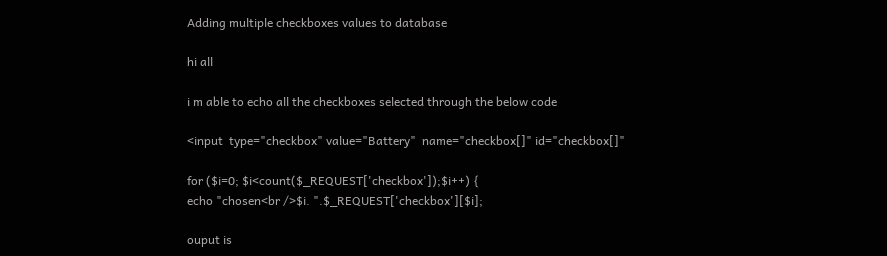Adding multiple checkboxes values to database

hi all

i m able to echo all the checkboxes selected through the below code

<input  type="checkbox" value="Battery"  name="checkbox[]" id="checkbox[]"

for ($i=0; $i<count($_REQUEST['checkbox']);$i++) {
echo "chosen<br />$i. ".$_REQUEST['checkbox'][$i];

ouput is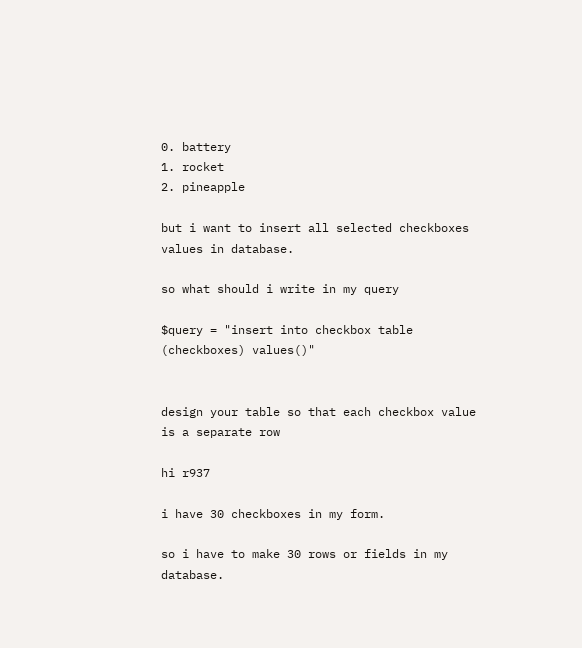0. battery
1. rocket
2. pineapple

but i want to insert all selected checkboxes values in database.

so what should i write in my query

$query = "insert into checkbox table (checkboxes) values()"


design your table so that each checkbox value is a separate row

hi r937

i have 30 checkboxes in my form.

so i have to make 30 rows or fields in my database.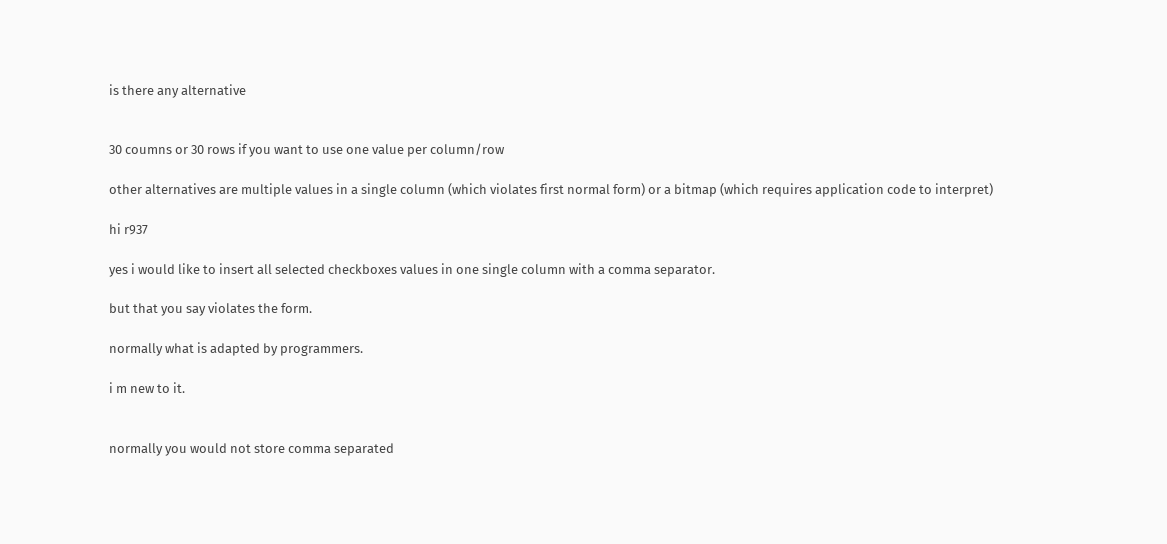is there any alternative


30 coumns or 30 rows if you want to use one value per column/row

other alternatives are multiple values in a single column (which violates first normal form) or a bitmap (which requires application code to interpret)

hi r937

yes i would like to insert all selected checkboxes values in one single column with a comma separator.

but that you say violates the form.

normally what is adapted by programmers.

i m new to it.


normally you would not store comma separated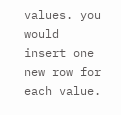values. you would insert one new row for each value.